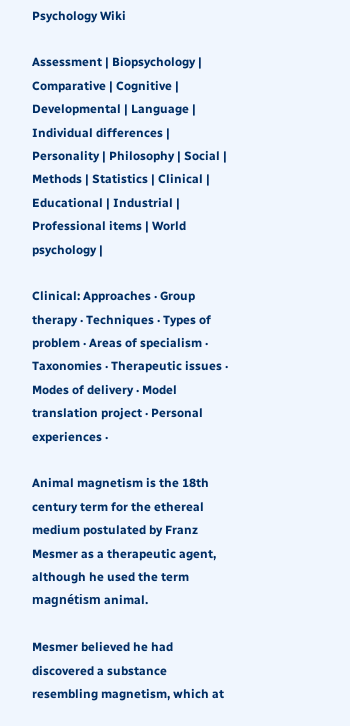Psychology Wiki

Assessment | Biopsychology | Comparative | Cognitive | Developmental | Language | Individual differences | Personality | Philosophy | Social |
Methods | Statistics | Clinical | Educational | Industrial | Professional items | World psychology |

Clinical: Approaches · Group therapy · Techniques · Types of problem · Areas of specialism · Taxonomies · Therapeutic issues · Modes of delivery · Model translation project · Personal experiences ·

Animal magnetism is the 18th century term for the ethereal medium postulated by Franz Mesmer as a therapeutic agent, although he used the term magnétism animal.

Mesmer believed he had discovered a substance resembling magnetism, which at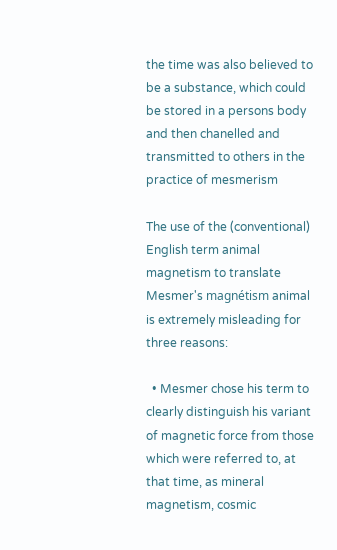the time was also believed to be a substance, which could be stored in a persons body and then chanelled and transmitted to others in the practice of mesmerism

The use of the (conventional) English term animal magnetism to translate Mesmer's magnétism animal is extremely misleading for three reasons:

  • Mesmer chose his term to clearly distinguish his variant of magnetic force from those which were referred to, at that time, as mineral magnetism, cosmic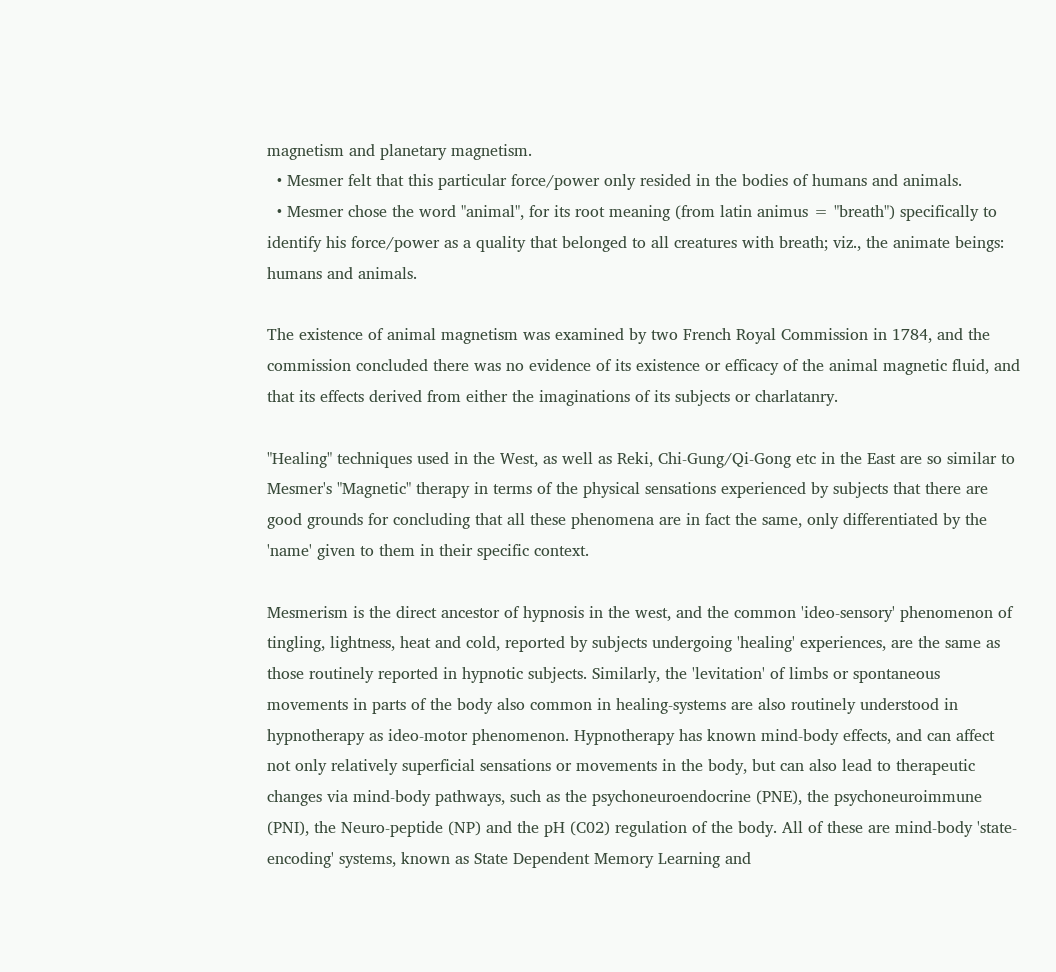magnetism and planetary magnetism.
  • Mesmer felt that this particular force/power only resided in the bodies of humans and animals.
  • Mesmer chose the word "animal", for its root meaning (from latin animus = "breath") specifically to identify his force/power as a quality that belonged to all creatures with breath; viz., the animate beings: humans and animals.

The existence of animal magnetism was examined by two French Royal Commission in 1784, and the commission concluded there was no evidence of its existence or efficacy of the animal magnetic fluid, and that its effects derived from either the imaginations of its subjects or charlatanry.

"Healing" techniques used in the West, as well as Reki, Chi-Gung/Qi-Gong etc in the East are so similar to Mesmer's "Magnetic" therapy in terms of the physical sensations experienced by subjects that there are good grounds for concluding that all these phenomena are in fact the same, only differentiated by the 'name' given to them in their specific context.

Mesmerism is the direct ancestor of hypnosis in the west, and the common 'ideo-sensory' phenomenon of tingling, lightness, heat and cold, reported by subjects undergoing 'healing' experiences, are the same as those routinely reported in hypnotic subjects. Similarly, the 'levitation' of limbs or spontaneous movements in parts of the body also common in healing-systems are also routinely understood in hypnotherapy as ideo-motor phenomenon. Hypnotherapy has known mind-body effects, and can affect not only relatively superficial sensations or movements in the body, but can also lead to therapeutic changes via mind-body pathways, such as the psychoneuroendocrine (PNE), the psychoneuroimmune (PNI), the Neuro-peptide (NP) and the pH (C02) regulation of the body. All of these are mind-body 'state-encoding' systems, known as State Dependent Memory Learning and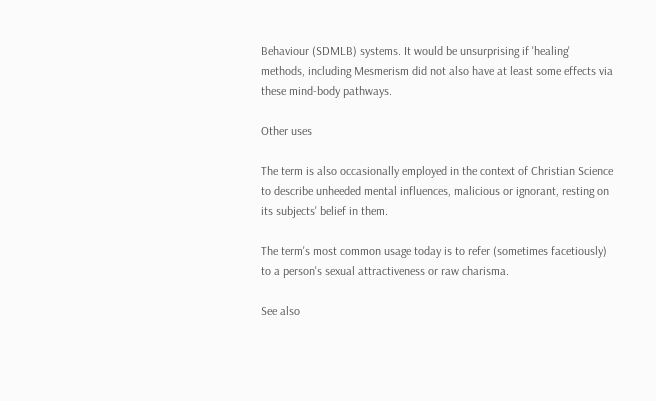Behaviour (SDMLB) systems. It would be unsurprising if 'healing' methods, including Mesmerism did not also have at least some effects via these mind-body pathways.

Other uses

The term is also occasionally employed in the context of Christian Science to describe unheeded mental influences, malicious or ignorant, resting on its subjects' belief in them.

The term's most common usage today is to refer (sometimes facetiously) to a person's sexual attractiveness or raw charisma.

See also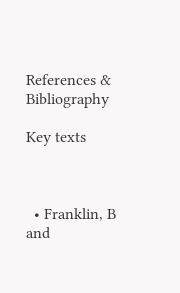References & Bibliography

Key texts



  • Franklin, B and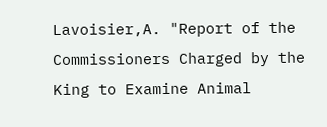Lavoisier,A. "Report of the Commissioners Charged by the King to Examine Animal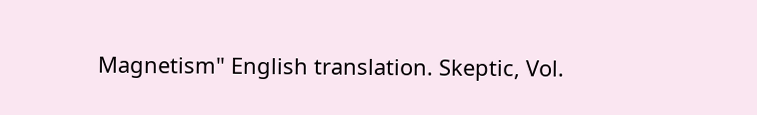Magnetism" English translation. Skeptic, Vol.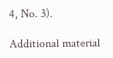4, No. 3).

Additional material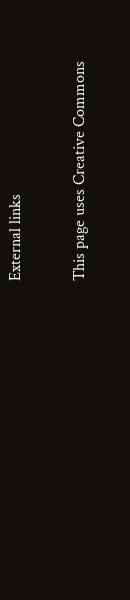External links

This page uses Creative Commons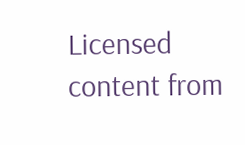Licensed content from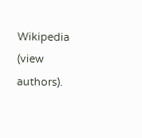Wikipedia (view authors).